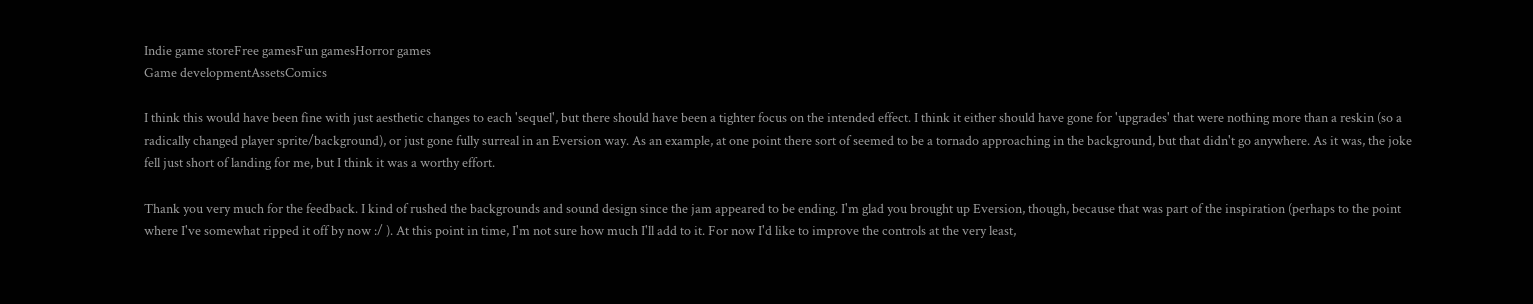Indie game storeFree gamesFun gamesHorror games
Game developmentAssetsComics

I think this would have been fine with just aesthetic changes to each 'sequel', but there should have been a tighter focus on the intended effect. I think it either should have gone for 'upgrades' that were nothing more than a reskin (so a radically changed player sprite/background), or just gone fully surreal in an Eversion way. As an example, at one point there sort of seemed to be a tornado approaching in the background, but that didn't go anywhere. As it was, the joke fell just short of landing for me, but I think it was a worthy effort.

Thank you very much for the feedback. I kind of rushed the backgrounds and sound design since the jam appeared to be ending. I'm glad you brought up Eversion, though, because that was part of the inspiration (perhaps to the point where I've somewhat ripped it off by now :/ ). At this point in time, I'm not sure how much I'll add to it. For now I'd like to improve the controls at the very least,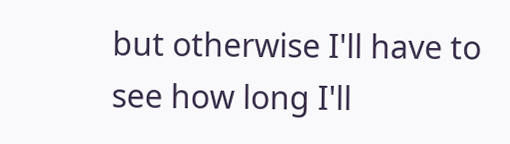but otherwise I'll have to see how long I'll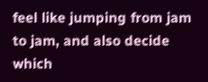feel like jumping from jam to jam, and also decide which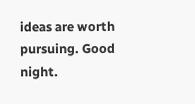ideas are worth pursuing. Good night.